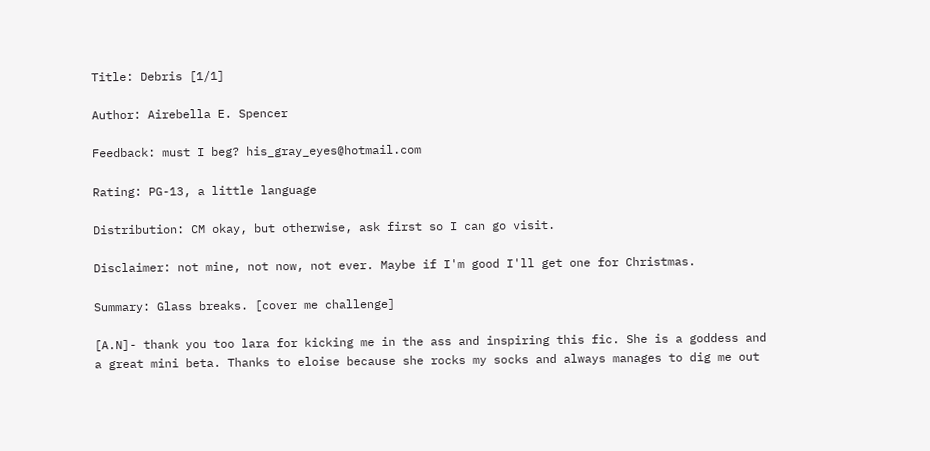Title: Debris [1/1]

Author: Airebella E. Spencer

Feedback: must I beg? his_gray_eyes@hotmail.com

Rating: PG-13, a little language

Distribution: CM okay, but otherwise, ask first so I can go visit.

Disclaimer: not mine, not now, not ever. Maybe if I'm good I'll get one for Christmas.

Summary: Glass breaks. [cover me challenge]

[A.N]- thank you too lara for kicking me in the ass and inspiring this fic. She is a goddess and a great mini beta. Thanks to eloise because she rocks my socks and always manages to dig me out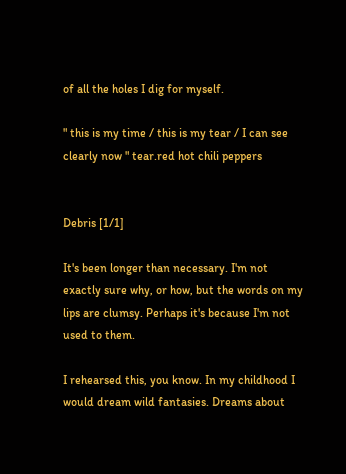of all the holes I dig for myself.

" this is my time / this is my tear / I can see clearly now " tear.red hot chili peppers


Debris [1/1]

It's been longer than necessary. I'm not exactly sure why, or how, but the words on my lips are clumsy. Perhaps it's because I'm not used to them.

I rehearsed this, you know. In my childhood I would dream wild fantasies. Dreams about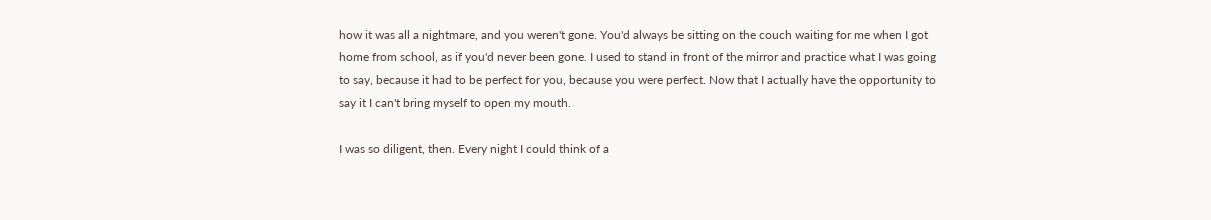how it was all a nightmare, and you weren't gone. You'd always be sitting on the couch waiting for me when I got home from school, as if you'd never been gone. I used to stand in front of the mirror and practice what I was going to say, because it had to be perfect for you, because you were perfect. Now that I actually have the opportunity to say it I can't bring myself to open my mouth.

I was so diligent, then. Every night I could think of a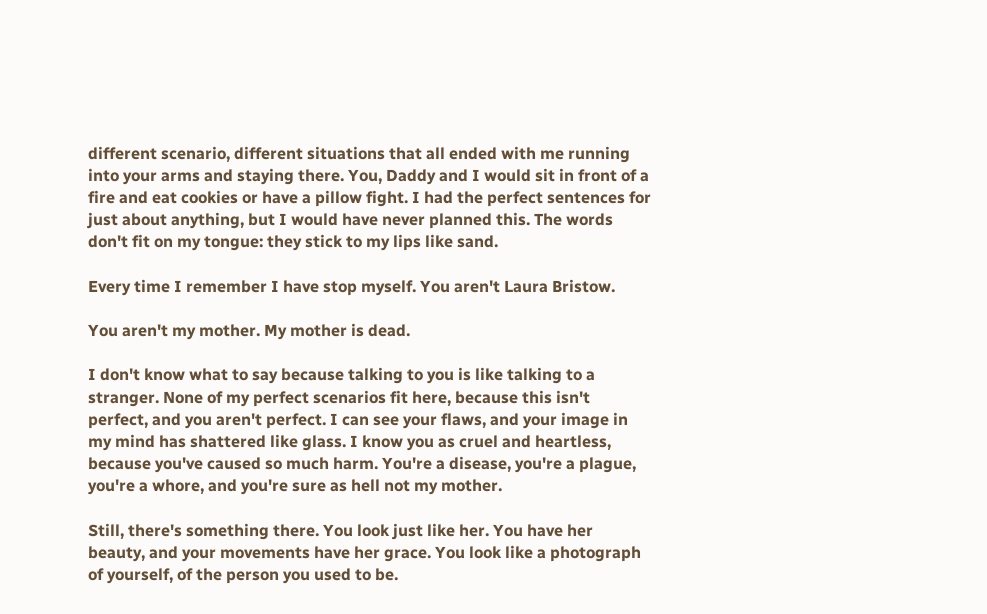different scenario, different situations that all ended with me running into your arms and staying there. You, Daddy and I would sit in front of a fire and eat cookies or have a pillow fight. I had the perfect sentences for just about anything, but I would have never planned this. The words don't fit on my tongue: they stick to my lips like sand.

Every time I remember I have stop myself. You aren't Laura Bristow.

You aren't my mother. My mother is dead.

I don't know what to say because talking to you is like talking to a stranger. None of my perfect scenarios fit here, because this isn't perfect, and you aren't perfect. I can see your flaws, and your image in my mind has shattered like glass. I know you as cruel and heartless, because you've caused so much harm. You're a disease, you're a plague, you're a whore, and you're sure as hell not my mother.

Still, there's something there. You look just like her. You have her beauty, and your movements have her grace. You look like a photograph of yourself, of the person you used to be.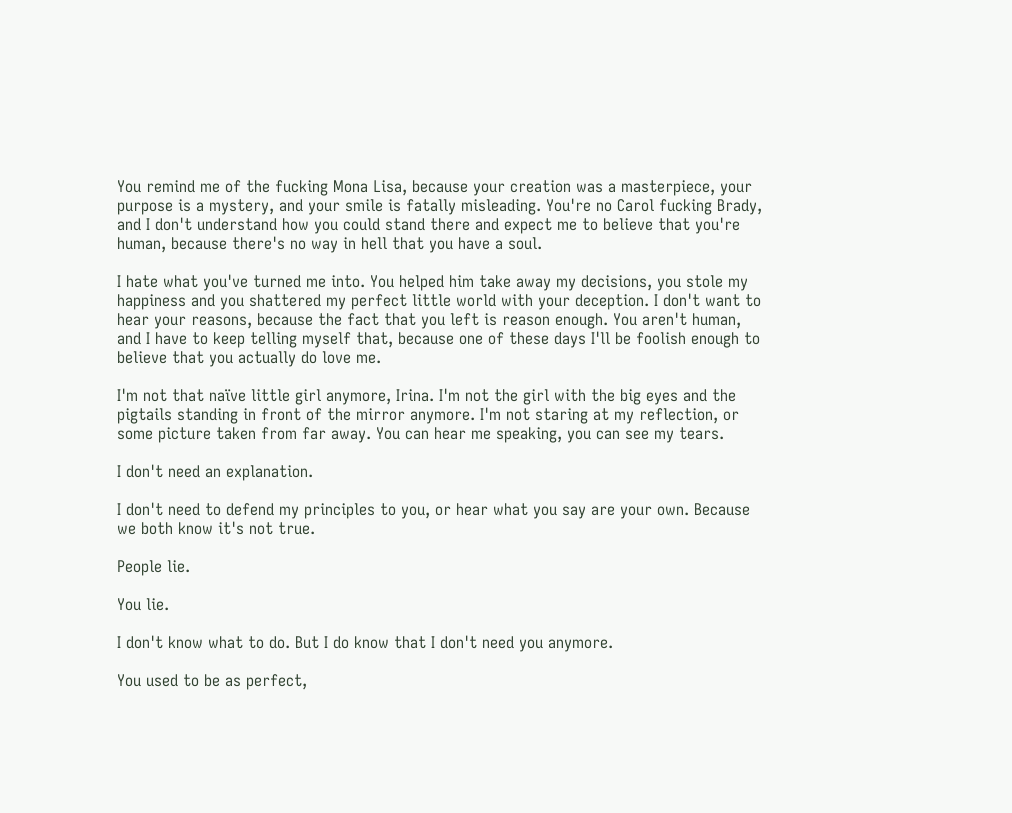You remind me of the fucking Mona Lisa, because your creation was a masterpiece, your purpose is a mystery, and your smile is fatally misleading. You're no Carol fucking Brady, and I don't understand how you could stand there and expect me to believe that you're human, because there's no way in hell that you have a soul.

I hate what you've turned me into. You helped him take away my decisions, you stole my happiness and you shattered my perfect little world with your deception. I don't want to hear your reasons, because the fact that you left is reason enough. You aren't human, and I have to keep telling myself that, because one of these days I'll be foolish enough to believe that you actually do love me.

I'm not that naïve little girl anymore, Irina. I'm not the girl with the big eyes and the pigtails standing in front of the mirror anymore. I'm not staring at my reflection, or some picture taken from far away. You can hear me speaking, you can see my tears.

I don't need an explanation.

I don't need to defend my principles to you, or hear what you say are your own. Because we both know it's not true.

People lie.

You lie.

I don't know what to do. But I do know that I don't need you anymore.

You used to be as perfect,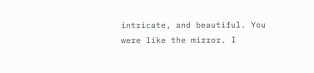intricate, and beautiful. You were like the mirror. I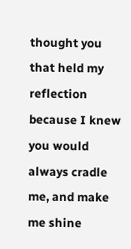thought you that held my reflection because I knew you would always cradle me, and make me shine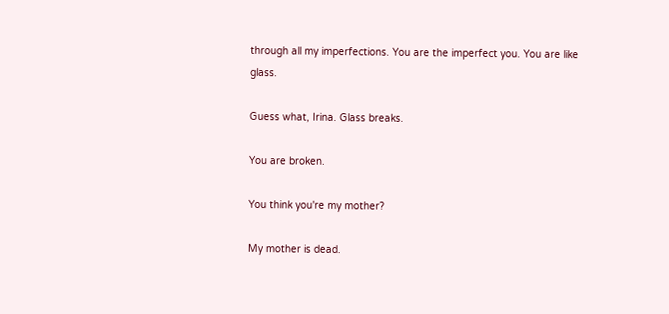through all my imperfections. You are the imperfect you. You are like glass.

Guess what, Irina. Glass breaks.

You are broken.

You think you're my mother?

My mother is dead.